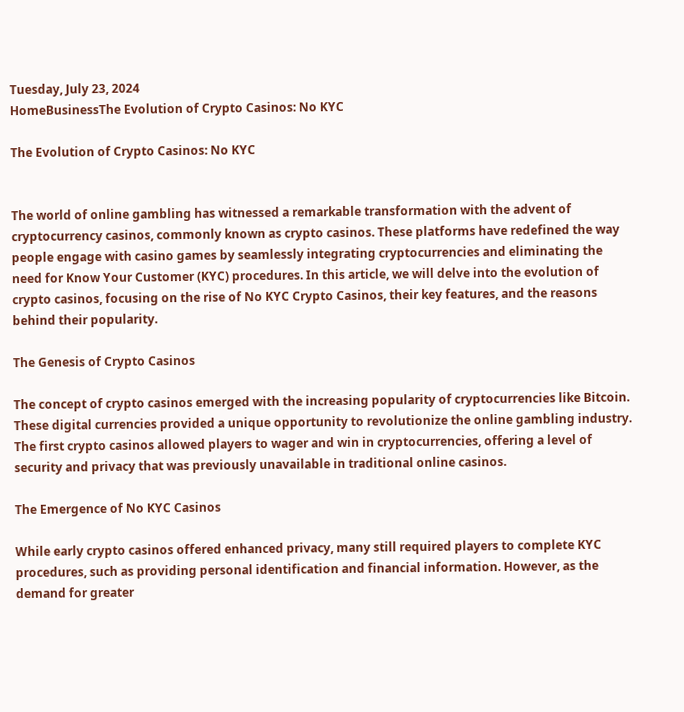Tuesday, July 23, 2024
HomeBusinessThe Evolution of Crypto Casinos: No KYC

The Evolution of Crypto Casinos: No KYC


The world of online gambling has witnessed a remarkable transformation with the advent of cryptocurrency casinos, commonly known as crypto casinos. These platforms have redefined the way people engage with casino games by seamlessly integrating cryptocurrencies and eliminating the need for Know Your Customer (KYC) procedures. In this article, we will delve into the evolution of crypto casinos, focusing on the rise of No KYC Crypto Casinos, their key features, and the reasons behind their popularity.

The Genesis of Crypto Casinos

The concept of crypto casinos emerged with the increasing popularity of cryptocurrencies like Bitcoin. These digital currencies provided a unique opportunity to revolutionize the online gambling industry. The first crypto casinos allowed players to wager and win in cryptocurrencies, offering a level of security and privacy that was previously unavailable in traditional online casinos.

The Emergence of No KYC Casinos

While early crypto casinos offered enhanced privacy, many still required players to complete KYC procedures, such as providing personal identification and financial information. However, as the demand for greater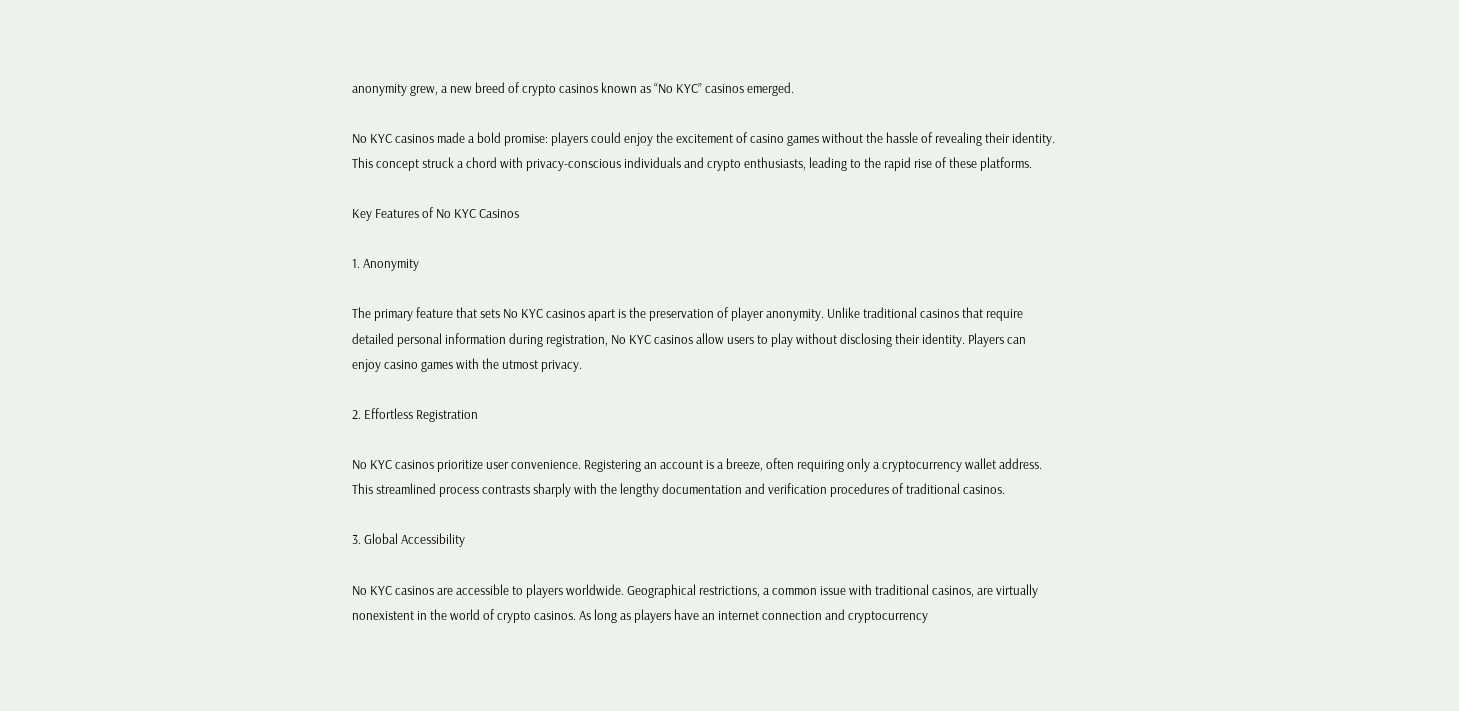anonymity grew, a new breed of crypto casinos known as “No KYC” casinos emerged.

No KYC casinos made a bold promise: players could enjoy the excitement of casino games without the hassle of revealing their identity. This concept struck a chord with privacy-conscious individuals and crypto enthusiasts, leading to the rapid rise of these platforms.

Key Features of No KYC Casinos

1. Anonymity

The primary feature that sets No KYC casinos apart is the preservation of player anonymity. Unlike traditional casinos that require detailed personal information during registration, No KYC casinos allow users to play without disclosing their identity. Players can enjoy casino games with the utmost privacy.

2. Effortless Registration

No KYC casinos prioritize user convenience. Registering an account is a breeze, often requiring only a cryptocurrency wallet address. This streamlined process contrasts sharply with the lengthy documentation and verification procedures of traditional casinos.

3. Global Accessibility

No KYC casinos are accessible to players worldwide. Geographical restrictions, a common issue with traditional casinos, are virtually nonexistent in the world of crypto casinos. As long as players have an internet connection and cryptocurrency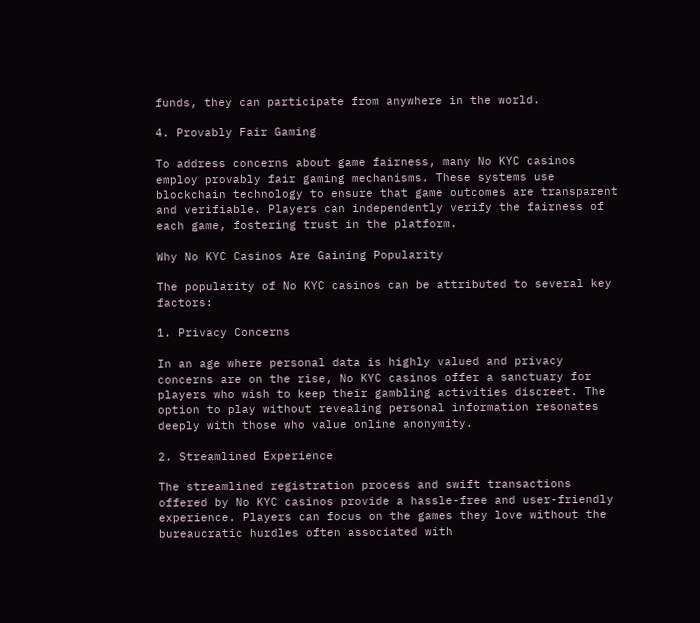funds, they can participate from anywhere in the world.

4. Provably Fair Gaming

To address concerns about game fairness, many No KYC casinos employ provably fair gaming mechanisms. These systems use blockchain technology to ensure that game outcomes are transparent and verifiable. Players can independently verify the fairness of each game, fostering trust in the platform.

Why No KYC Casinos Are Gaining Popularity

The popularity of No KYC casinos can be attributed to several key factors:

1. Privacy Concerns

In an age where personal data is highly valued and privacy concerns are on the rise, No KYC casinos offer a sanctuary for players who wish to keep their gambling activities discreet. The option to play without revealing personal information resonates deeply with those who value online anonymity.

2. Streamlined Experience

The streamlined registration process and swift transactions offered by No KYC casinos provide a hassle-free and user-friendly experience. Players can focus on the games they love without the bureaucratic hurdles often associated with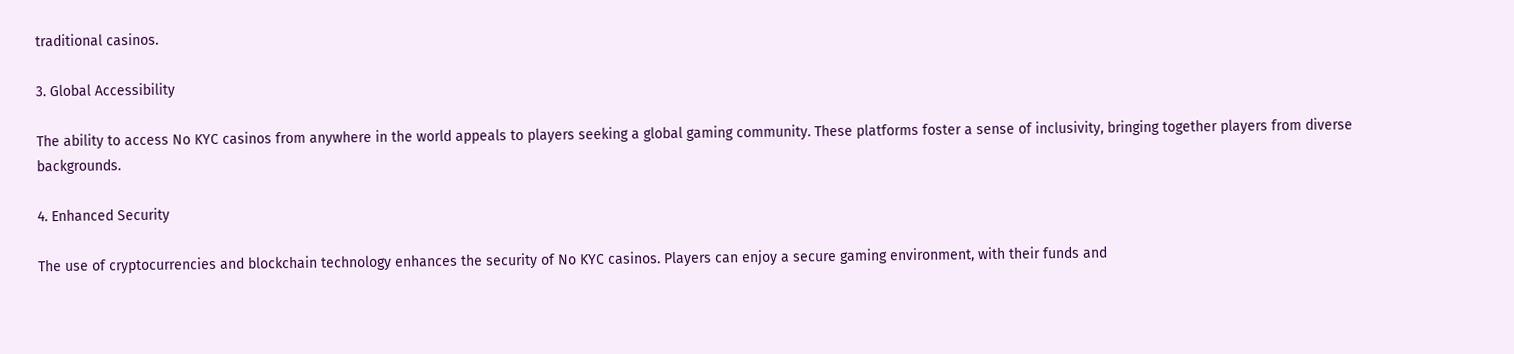traditional casinos.

3. Global Accessibility

The ability to access No KYC casinos from anywhere in the world appeals to players seeking a global gaming community. These platforms foster a sense of inclusivity, bringing together players from diverse backgrounds.

4. Enhanced Security

The use of cryptocurrencies and blockchain technology enhances the security of No KYC casinos. Players can enjoy a secure gaming environment, with their funds and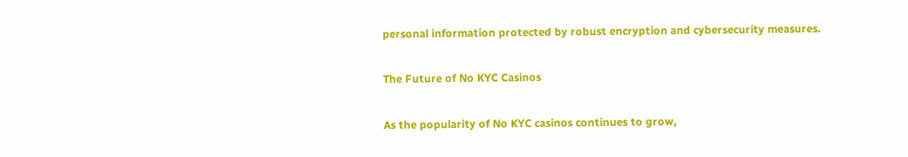personal information protected by robust encryption and cybersecurity measures.

The Future of No KYC Casinos

As the popularity of No KYC casinos continues to grow,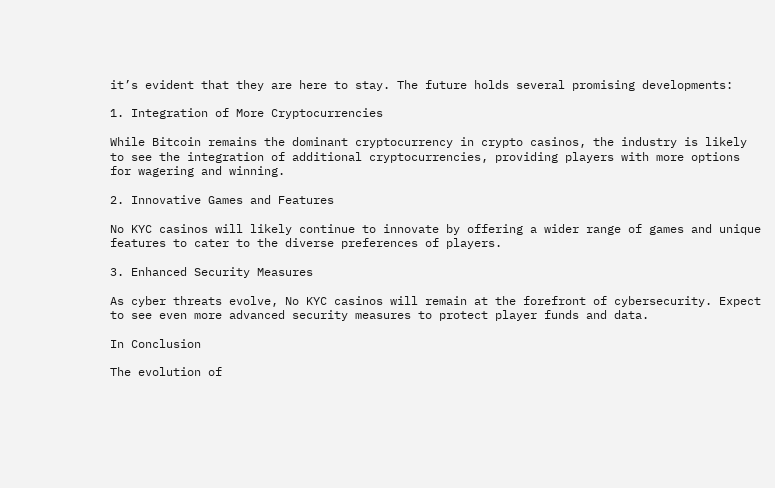it’s evident that they are here to stay. The future holds several promising developments:

1. Integration of More Cryptocurrencies

While Bitcoin remains the dominant cryptocurrency in crypto casinos, the industry is likely to see the integration of additional cryptocurrencies, providing players with more options for wagering and winning.

2. Innovative Games and Features

No KYC casinos will likely continue to innovate by offering a wider range of games and unique features to cater to the diverse preferences of players.

3. Enhanced Security Measures

As cyber threats evolve, No KYC casinos will remain at the forefront of cybersecurity. Expect to see even more advanced security measures to protect player funds and data.

In Conclusion

The evolution of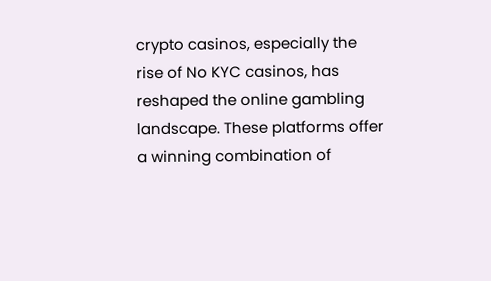crypto casinos, especially the rise of No KYC casinos, has reshaped the online gambling landscape. These platforms offer a winning combination of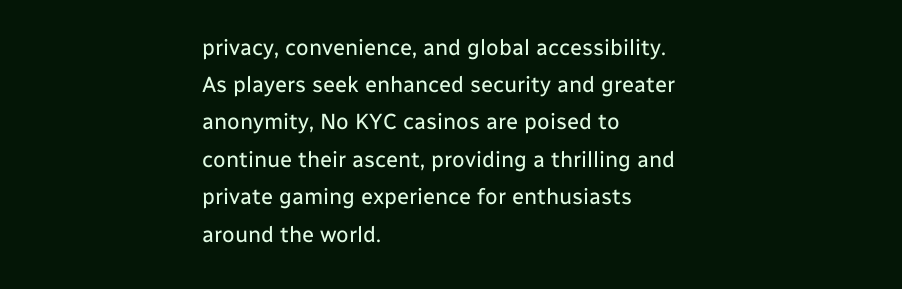privacy, convenience, and global accessibility. As players seek enhanced security and greater anonymity, No KYC casinos are poised to continue their ascent, providing a thrilling and private gaming experience for enthusiasts around the world.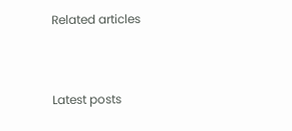Related articles


Latest posts